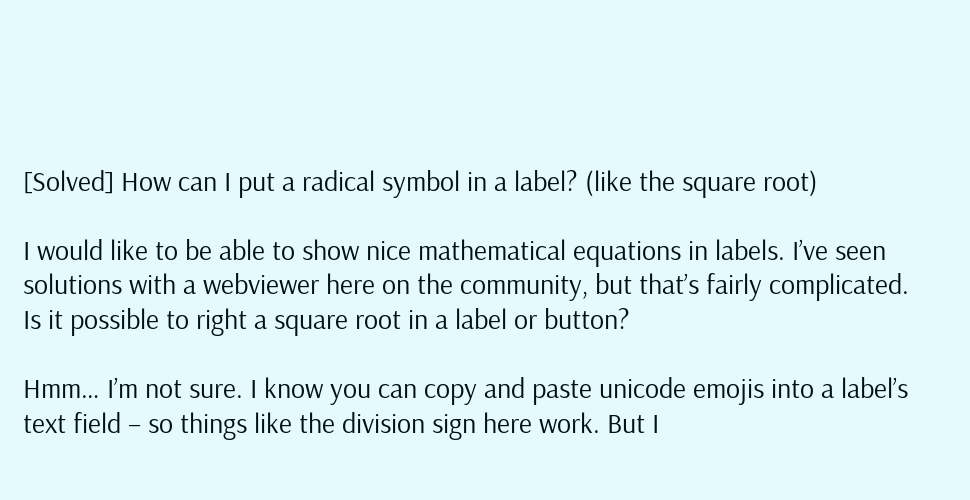[Solved] How can I put a radical symbol in a label? (like the square root)

I would like to be able to show nice mathematical equations in labels. I’ve seen solutions with a webviewer here on the community, but that’s fairly complicated. Is it possible to right a square root in a label or button?

Hmm… I’m not sure. I know you can copy and paste unicode emojis into a label’s text field – so things like the division sign here work. But I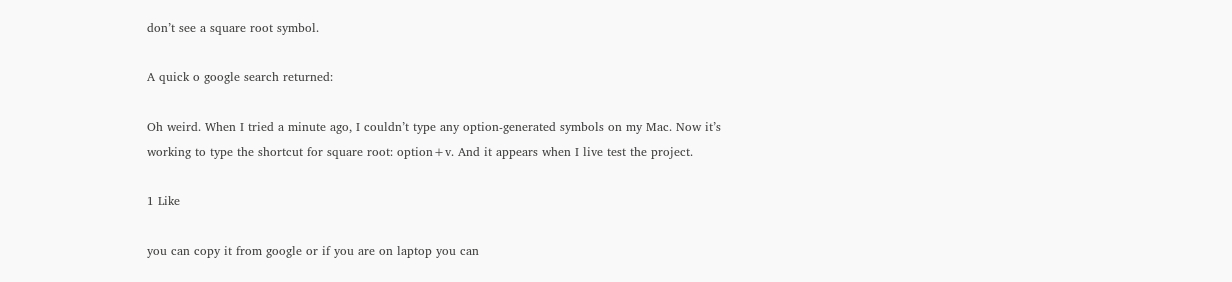don’t see a square root symbol.

A quick o google search returned:

Oh weird. When I tried a minute ago, I couldn’t type any option-generated symbols on my Mac. Now it’s working to type the shortcut for square root: option+v. And it appears when I live test the project.

1 Like

you can copy it from google or if you are on laptop you can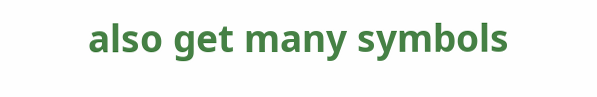also get many symbols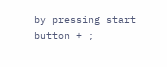by pressing start button + ;